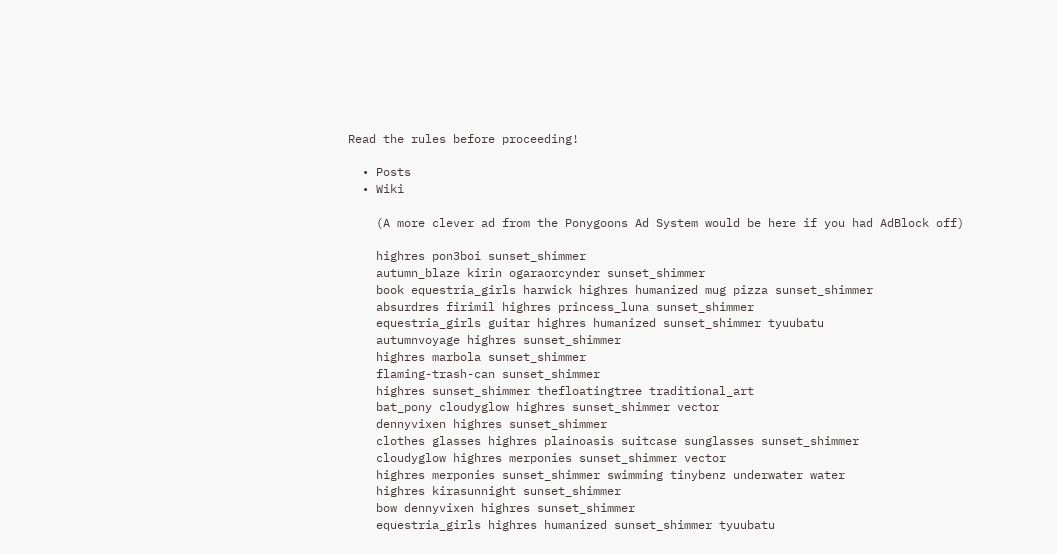Read the rules before proceeding!

  • Posts
  • Wiki

    (A more clever ad from the Ponygoons Ad System would be here if you had AdBlock off)

    highres pon3boi sunset_shimmer
    autumn_blaze kirin ogaraorcynder sunset_shimmer
    book equestria_girls harwick highres humanized mug pizza sunset_shimmer
    absurdres firimil highres princess_luna sunset_shimmer
    equestria_girls guitar highres humanized sunset_shimmer tyuubatu
    autumnvoyage highres sunset_shimmer
    highres marbola sunset_shimmer
    flaming-trash-can sunset_shimmer
    highres sunset_shimmer thefloatingtree traditional_art
    bat_pony cloudyglow highres sunset_shimmer vector
    dennyvixen highres sunset_shimmer
    clothes glasses highres plainoasis suitcase sunglasses sunset_shimmer
    cloudyglow highres merponies sunset_shimmer vector
    highres merponies sunset_shimmer swimming tinybenz underwater water
    highres kirasunnight sunset_shimmer
    bow dennyvixen highres sunset_shimmer
    equestria_girls highres humanized sunset_shimmer tyuubatu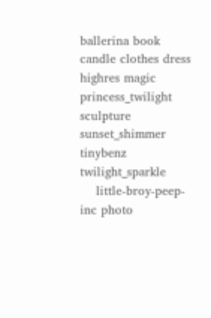ballerina book candle clothes dress highres magic princess_twilight sculpture sunset_shimmer tinybenz twilight_sparkle
    little-broy-peep-inc photo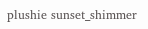plushie sunset_shimmer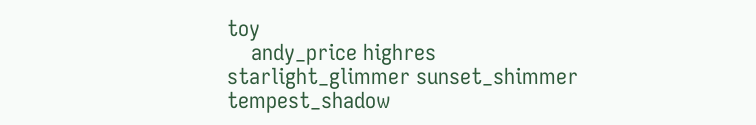toy
    andy_price highres starlight_glimmer sunset_shimmer tempest_shadow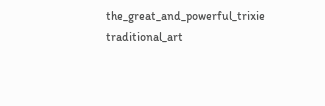the_great_and_powerful_trixie traditional_art